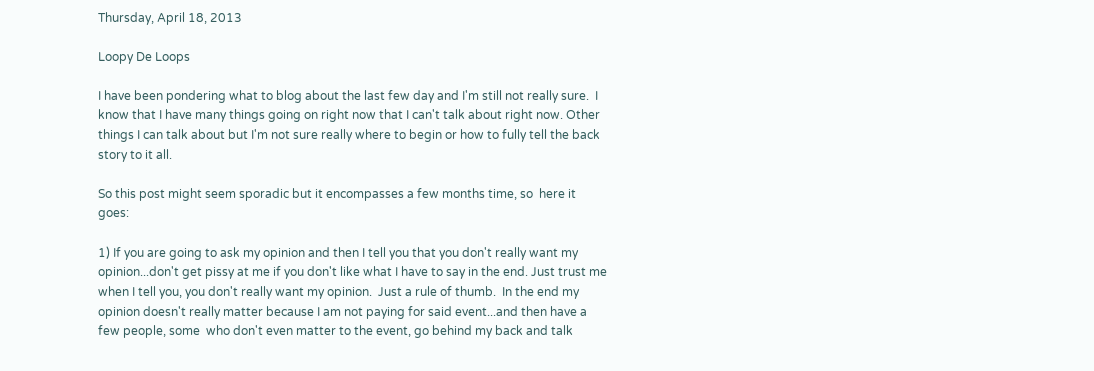Thursday, April 18, 2013

Loopy De Loops

I have been pondering what to blog about the last few day and I'm still not really sure.  I know that I have many things going on right now that I can't talk about right now. Other things I can talk about but I'm not sure really where to begin or how to fully tell the back story to it all.

So this post might seem sporadic but it encompasses a few months time, so  here it goes:

1) If you are going to ask my opinion and then I tell you that you don't really want my opinion...don't get pissy at me if you don't like what I have to say in the end. Just trust me when I tell you, you don't really want my opinion.  Just a rule of thumb.  In the end my opinion doesn't really matter because I am not paying for said event...and then have a few people, some  who don't even matter to the event, go behind my back and talk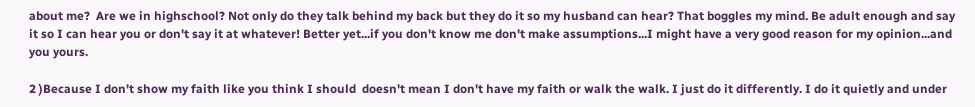about me?  Are we in highschool? Not only do they talk behind my back but they do it so my husband can hear? That boggles my mind. Be adult enough and say it so I can hear you or don't say it at whatever! Better yet...if you don't know me don't make assumptions...I might have a very good reason for my opinion...and you yours.

2 )Because I don't show my faith like you think I should  doesn't mean I don't have my faith or walk the walk. I just do it differently. I do it quietly and under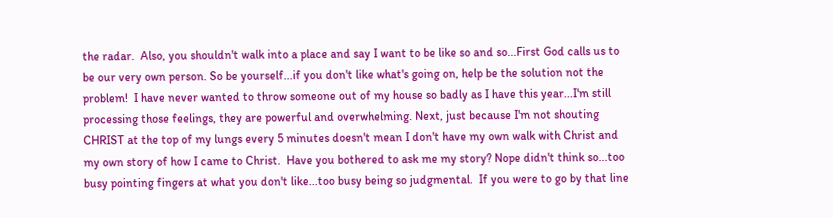the radar.  Also, you shouldn't walk into a place and say I want to be like so and so...First God calls us to be our very own person. So be yourself...if you don't like what's going on, help be the solution not the problem!  I have never wanted to throw someone out of my house so badly as I have this year...I'm still processing those feelings, they are powerful and overwhelming. Next, just because I'm not shouting CHRIST at the top of my lungs every 5 minutes doesn't mean I don't have my own walk with Christ and my own story of how I came to Christ.  Have you bothered to ask me my story? Nope didn't think so...too busy pointing fingers at what you don't like...too busy being so judgmental.  If you were to go by that line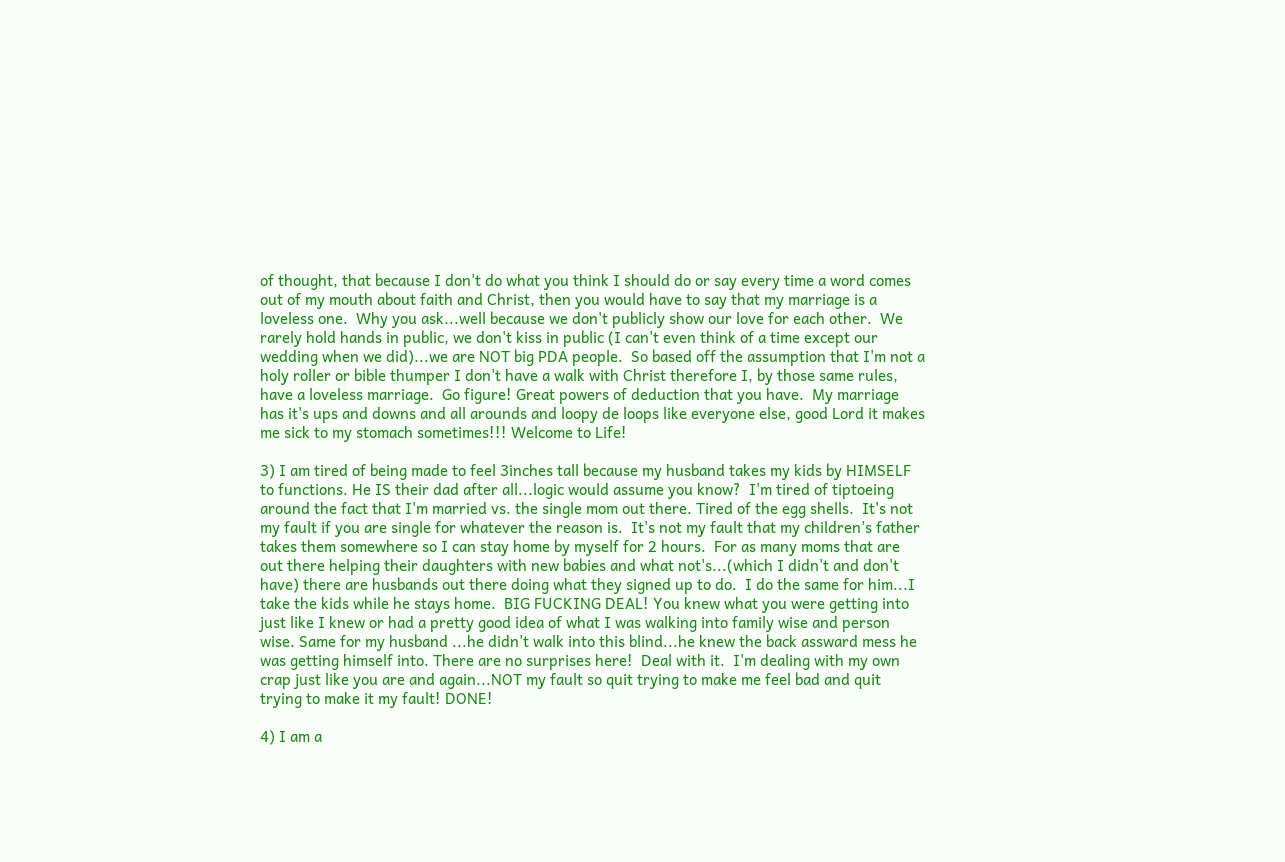of thought, that because I don't do what you think I should do or say every time a word comes out of my mouth about faith and Christ, then you would have to say that my marriage is a loveless one.  Why you ask...well because we don't publicly show our love for each other.  We rarely hold hands in public, we don't kiss in public (I can't even think of a time except our wedding when we did)...we are NOT big PDA people.  So based off the assumption that I'm not a holy roller or bible thumper I don't have a walk with Christ therefore I, by those same rules, have a loveless marriage.  Go figure! Great powers of deduction that you have.  My marriage has it's ups and downs and all arounds and loopy de loops like everyone else, good Lord it makes me sick to my stomach sometimes!!! Welcome to Life!

3) I am tired of being made to feel 3inches tall because my husband takes my kids by HIMSELF to functions. He IS their dad after all...logic would assume you know?  I'm tired of tiptoeing around the fact that I'm married vs. the single mom out there. Tired of the egg shells.  It's not my fault if you are single for whatever the reason is.  It's not my fault that my children's father takes them somewhere so I can stay home by myself for 2 hours.  For as many moms that are out there helping their daughters with new babies and what not's...(which I didn't and don't have) there are husbands out there doing what they signed up to do.  I do the same for him...I take the kids while he stays home.  BIG FUCKING DEAL! You knew what you were getting into just like I knew or had a pretty good idea of what I was walking into family wise and person wise. Same for my husband ...he didn't walk into this blind...he knew the back assward mess he was getting himself into. There are no surprises here!  Deal with it.  I'm dealing with my own crap just like you are and again...NOT my fault so quit trying to make me feel bad and quit trying to make it my fault! DONE!

4) I am a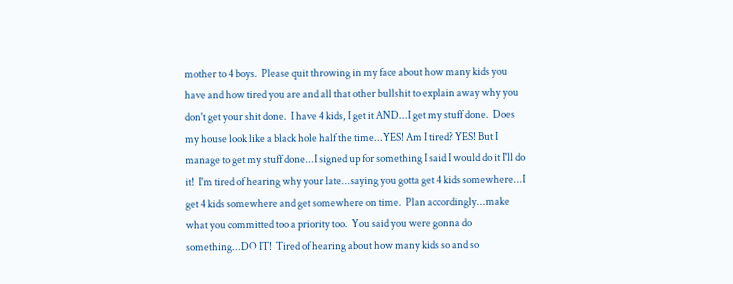mother to 4 boys.  Please quit throwing in my face about how many kids you have and how tired you are and all that other bullshit to explain away why you don't get your shit done.  I have 4 kids, I get it AND...I get my stuff done.  Does my house look like a black hole half the time...YES! Am I tired? YES! But I manage to get my stuff done...I signed up for something I said I would do it I'll do it!  I'm tired of hearing why your late...saying you gotta get 4 kids somewhere...I get 4 kids somewhere and get somewhere on time.  Plan accordingly...make what you committed too a priority too.  You said you were gonna do something...DO IT!  Tired of hearing about how many kids so and so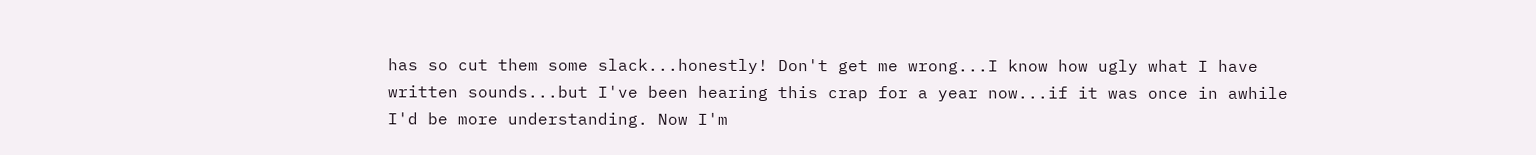has so cut them some slack...honestly! Don't get me wrong...I know how ugly what I have written sounds...but I've been hearing this crap for a year now...if it was once in awhile I'd be more understanding. Now I'm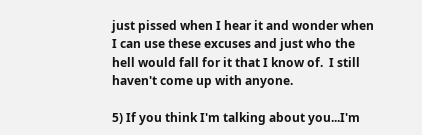just pissed when I hear it and wonder when I can use these excuses and just who the hell would fall for it that I know of.  I still haven't come up with anyone.

5) If you think I'm talking about you...I'm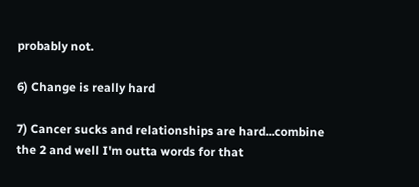probably not.

6) Change is really hard

7) Cancer sucks and relationships are hard...combine the 2 and well I'm outta words for that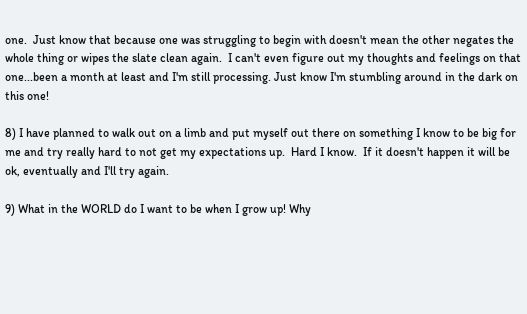one.  Just know that because one was struggling to begin with doesn't mean the other negates the whole thing or wipes the slate clean again.  I can't even figure out my thoughts and feelings on that one...been a month at least and I'm still processing. Just know I'm stumbling around in the dark on this one!

8) I have planned to walk out on a limb and put myself out there on something I know to be big for me and try really hard to not get my expectations up.  Hard I know.  If it doesn't happen it will be ok, eventually and I'll try again.

9) What in the WORLD do I want to be when I grow up! Why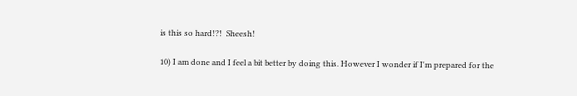is this so hard!?!  Sheesh!

10) I am done and I feel a bit better by doing this. However I wonder if I'm prepared for the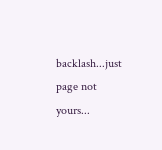backlash...just page not yours...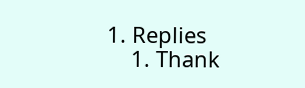1. Replies
    1. Thank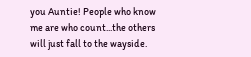you Auntie! People who know me are who count...the others will just fall to the wayside.